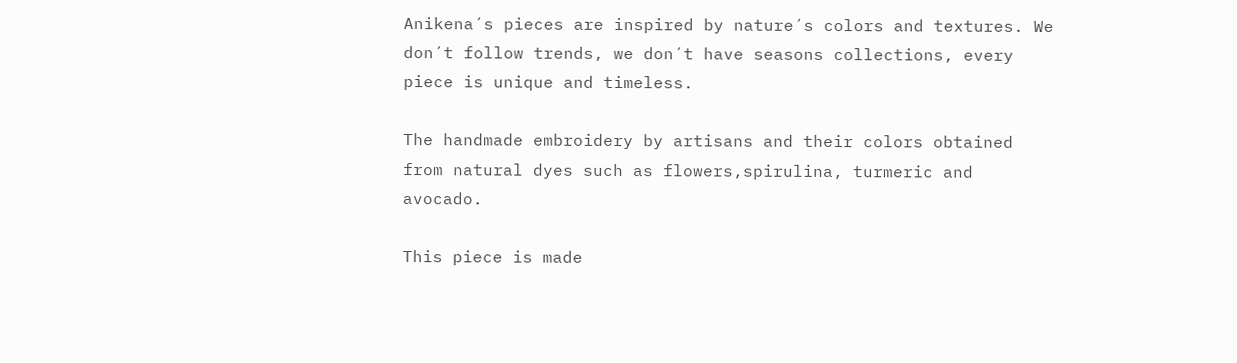Anikena´s pieces are inspired by nature´s colors and textures. We don´t follow trends, we don´t have seasons collections, every piece is unique and timeless.

The handmade embroidery by artisans and their colors obtained from natural dyes such as flowers,spirulina, turmeric and avocado.

This piece is made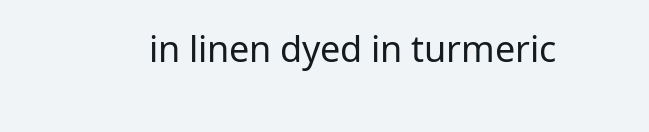in linen dyed in turmeric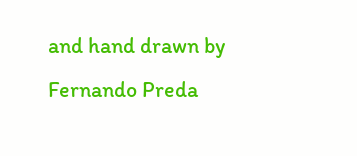and hand drawn by Fernando Preda